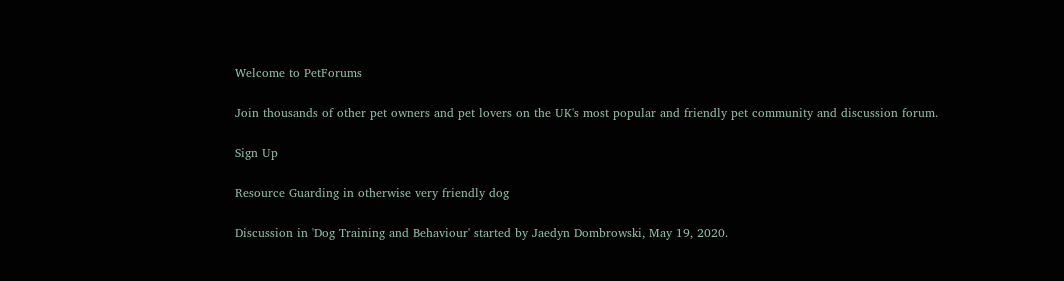Welcome to PetForums

Join thousands of other pet owners and pet lovers on the UK's most popular and friendly pet community and discussion forum.

Sign Up

Resource Guarding in otherwise very friendly dog

Discussion in 'Dog Training and Behaviour' started by Jaedyn Dombrowski, May 19, 2020.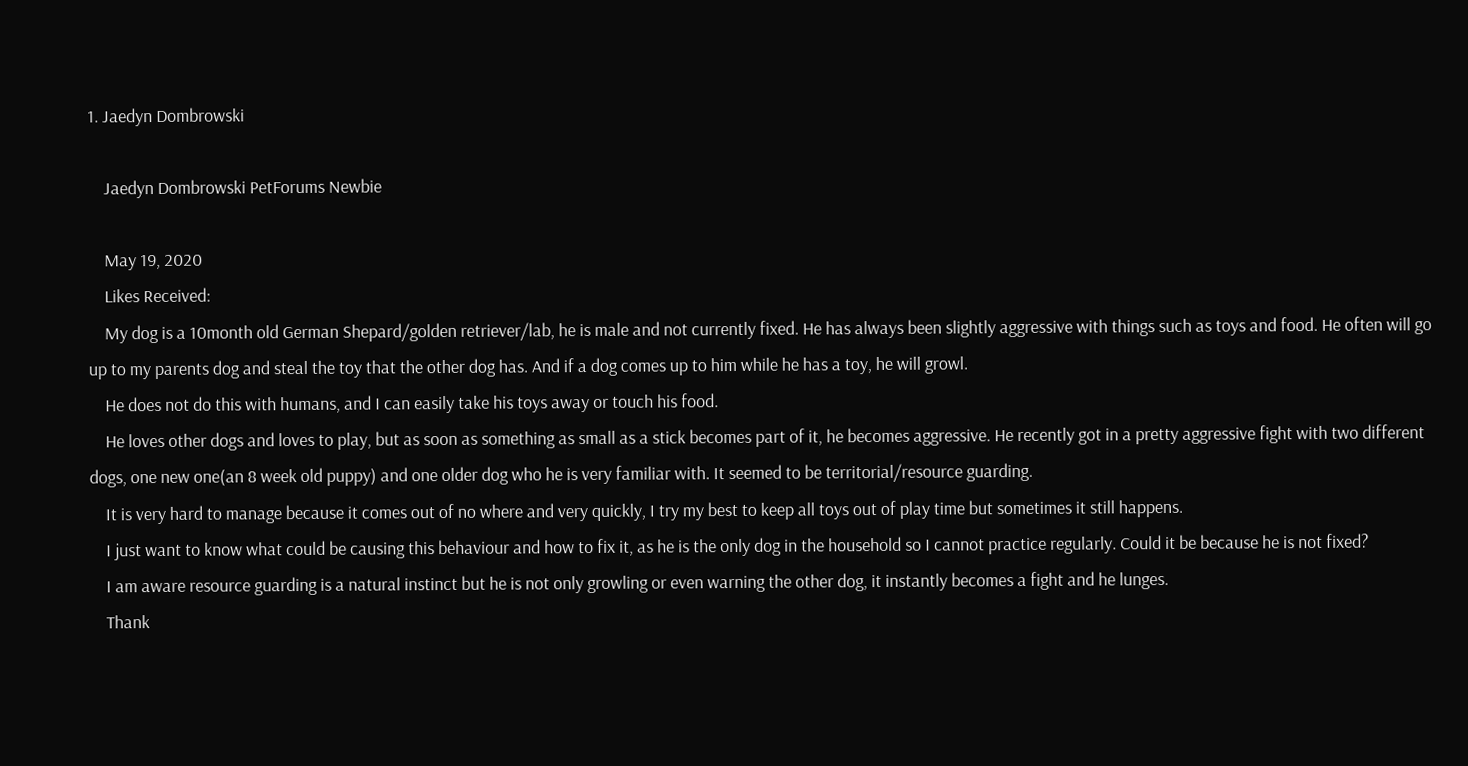1. Jaedyn Dombrowski

    Jaedyn Dombrowski PetForums Newbie

    May 19, 2020
    Likes Received:
    My dog is a 10month old German Shepard/golden retriever/lab, he is male and not currently fixed. He has always been slightly aggressive with things such as toys and food. He often will go up to my parents dog and steal the toy that the other dog has. And if a dog comes up to him while he has a toy, he will growl.
    He does not do this with humans, and I can easily take his toys away or touch his food.
    He loves other dogs and loves to play, but as soon as something as small as a stick becomes part of it, he becomes aggressive. He recently got in a pretty aggressive fight with two different dogs, one new one(an 8 week old puppy) and one older dog who he is very familiar with. It seemed to be territorial/resource guarding.
    It is very hard to manage because it comes out of no where and very quickly, I try my best to keep all toys out of play time but sometimes it still happens.
    I just want to know what could be causing this behaviour and how to fix it, as he is the only dog in the household so I cannot practice regularly. Could it be because he is not fixed?
    I am aware resource guarding is a natural instinct but he is not only growling or even warning the other dog, it instantly becomes a fight and he lunges.
    Thank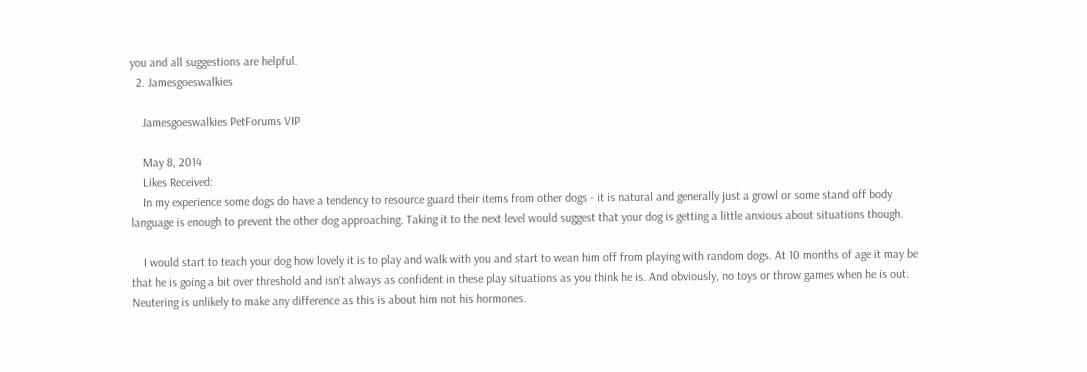you and all suggestions are helpful.
  2. Jamesgoeswalkies

    Jamesgoeswalkies PetForums VIP

    May 8, 2014
    Likes Received:
    In my experience some dogs do have a tendency to resource guard their items from other dogs - it is natural and generally just a growl or some stand off body language is enough to prevent the other dog approaching. Taking it to the next level would suggest that your dog is getting a little anxious about situations though.

    I would start to teach your dog how lovely it is to play and walk with you and start to wean him off from playing with random dogs. At 10 months of age it may be that he is going a bit over threshold and isn't always as confident in these play situations as you think he is. And obviously, no toys or throw games when he is out. Neutering is unlikely to make any difference as this is about him not his hormones.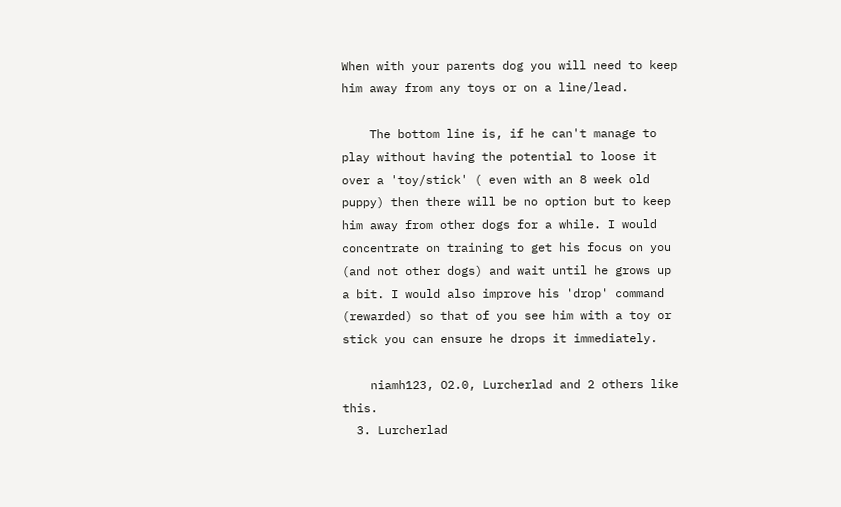When with your parents dog you will need to keep him away from any toys or on a line/lead.

    The bottom line is, if he can't manage to play without having the potential to loose it over a 'toy/stick' ( even with an 8 week old puppy) then there will be no option but to keep him away from other dogs for a while. I would concentrate on training to get his focus on you (and not other dogs) and wait until he grows up a bit. I would also improve his 'drop' command (rewarded) so that of you see him with a toy or stick you can ensure he drops it immediately.

    niamh123, O2.0, Lurcherlad and 2 others like this.
  3. Lurcherlad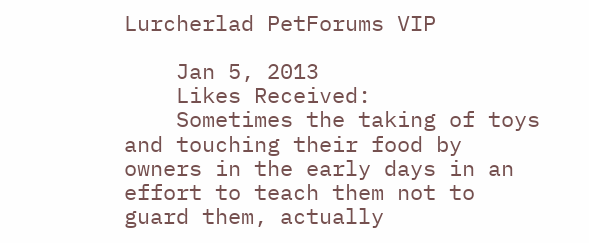Lurcherlad PetForums VIP

    Jan 5, 2013
    Likes Received:
    Sometimes the taking of toys and touching their food by owners in the early days in an effort to teach them not to guard them, actually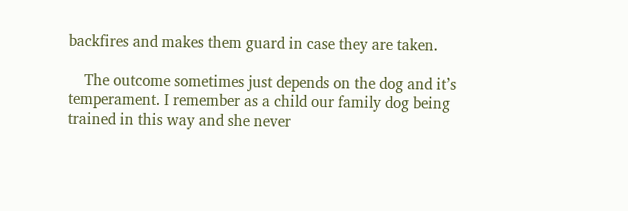backfires and makes them guard in case they are taken.

    The outcome sometimes just depends on the dog and it’s temperament. I remember as a child our family dog being trained in this way and she never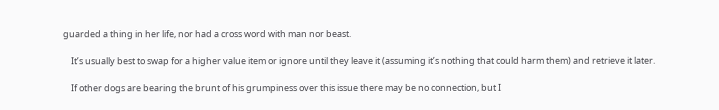guarded a thing in her life, nor had a cross word with man nor beast.

    It’s usually best to swap for a higher value item or ignore until they leave it (assuming it’s nothing that could harm them) and retrieve it later.

    If other dogs are bearing the brunt of his grumpiness over this issue there may be no connection, but I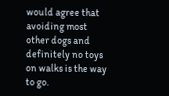would agree that avoiding most other dogs and definitely no toys on walks is the way to go.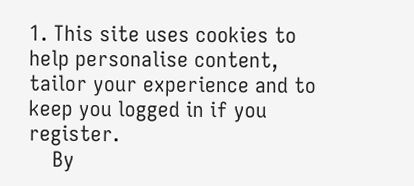1. This site uses cookies to help personalise content, tailor your experience and to keep you logged in if you register.
    By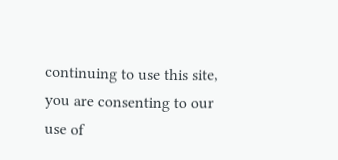continuing to use this site, you are consenting to our use of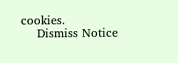cookies.
    Dismiss Notice